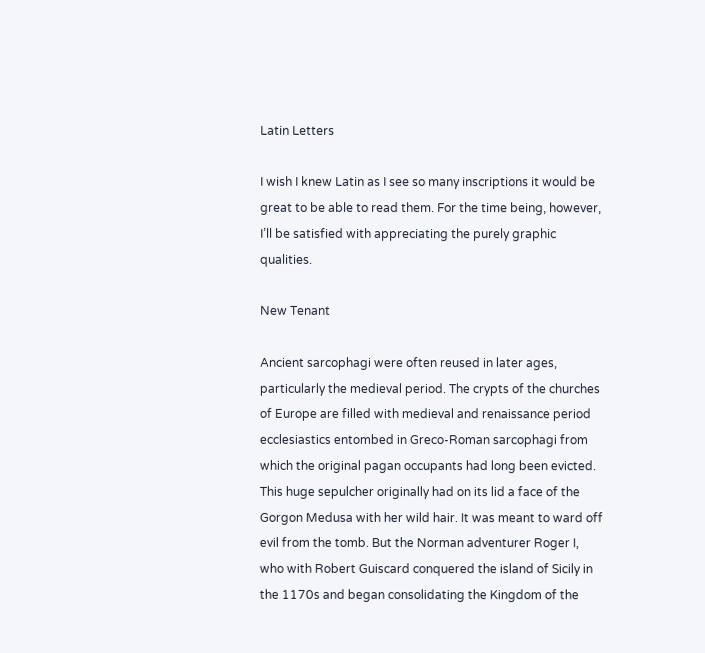Latin Letters

I wish I knew Latin as I see so many inscriptions it would be great to be able to read them. For the time being, however, I’ll be satisfied with appreciating the purely graphic qualities.

New Tenant

Ancient sarcophagi were often reused in later ages, particularly the medieval period. The crypts of the churches of Europe are filled with medieval and renaissance period ecclesiastics entombed in Greco-Roman sarcophagi from which the original pagan occupants had long been evicted. This huge sepulcher originally had on its lid a face of the Gorgon Medusa with her wild hair. It was meant to ward off evil from the tomb. But the Norman adventurer Roger I, who with Robert Guiscard conquered the island of Sicily in the 1170s and began consolidating the Kingdom of the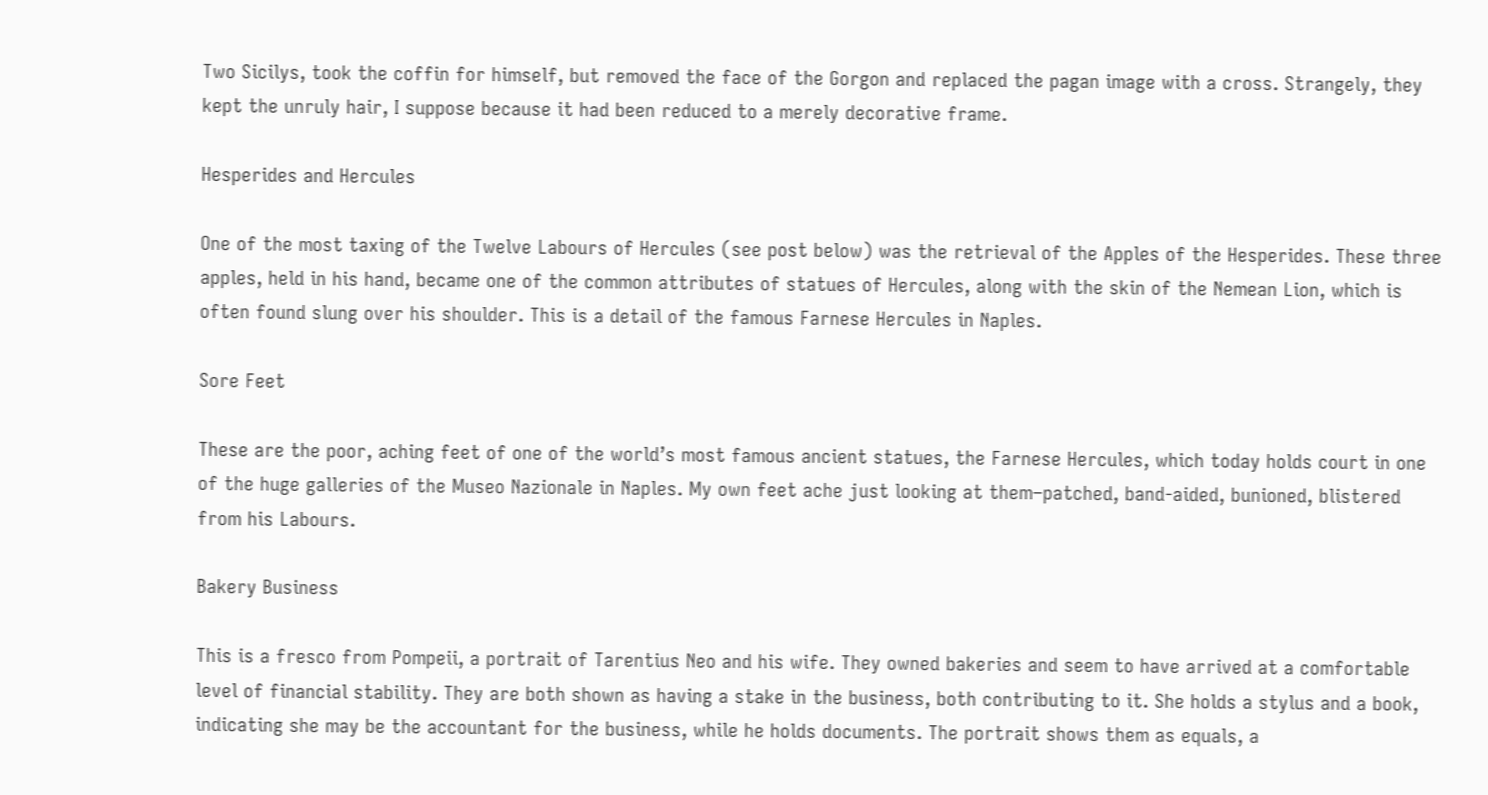Two Sicilys, took the coffin for himself, but removed the face of the Gorgon and replaced the pagan image with a cross. Strangely, they kept the unruly hair, I suppose because it had been reduced to a merely decorative frame.

Hesperides and Hercules

One of the most taxing of the Twelve Labours of Hercules (see post below) was the retrieval of the Apples of the Hesperides. These three apples, held in his hand, became one of the common attributes of statues of Hercules, along with the skin of the Nemean Lion, which is often found slung over his shoulder. This is a detail of the famous Farnese Hercules in Naples.

Sore Feet

These are the poor, aching feet of one of the world’s most famous ancient statues, the Farnese Hercules, which today holds court in one of the huge galleries of the Museo Nazionale in Naples. My own feet ache just looking at them–patched, band-aided, bunioned, blistered from his Labours.

Bakery Business

This is a fresco from Pompeii, a portrait of Tarentius Neo and his wife. They owned bakeries and seem to have arrived at a comfortable level of financial stability. They are both shown as having a stake in the business, both contributing to it. She holds a stylus and a book, indicating she may be the accountant for the business, while he holds documents. The portrait shows them as equals, a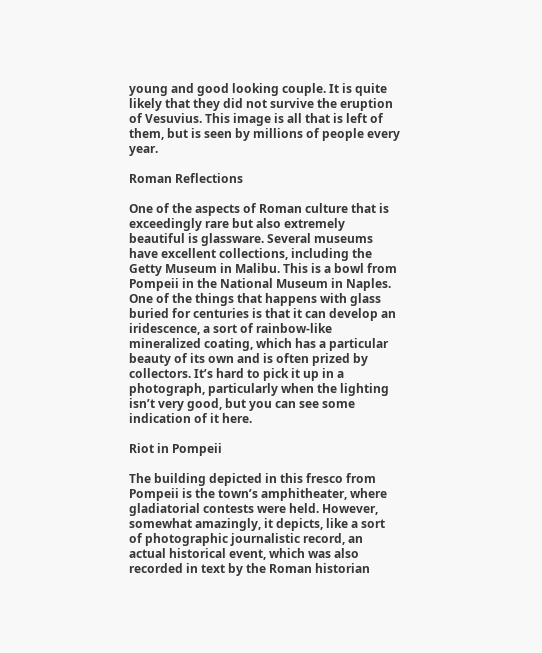young and good looking couple. It is quite likely that they did not survive the eruption of Vesuvius. This image is all that is left of them, but is seen by millions of people every year.

Roman Reflections

One of the aspects of Roman culture that is exceedingly rare but also extremely beautiful is glassware. Several museums have excellent collections, including the Getty Museum in Malibu. This is a bowl from Pompeii in the National Museum in Naples. One of the things that happens with glass buried for centuries is that it can develop an iridescence, a sort of rainbow-like mineralized coating, which has a particular beauty of its own and is often prized by collectors. It’s hard to pick it up in a photograph, particularly when the lighting isn’t very good, but you can see some indication of it here.

Riot in Pompeii

The building depicted in this fresco from Pompeii is the town’s amphitheater, where gladiatorial contests were held. However, somewhat amazingly, it depicts, like a sort of photographic journalistic record, an actual historical event, which was also recorded in text by the Roman historian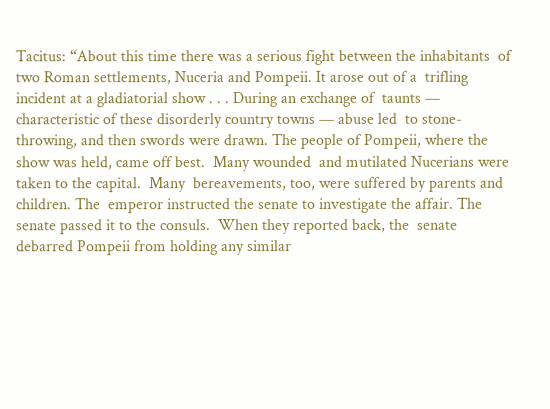Tacitus: “About this time there was a serious fight between the inhabitants  of two Roman settlements, Nuceria and Pompeii. It arose out of a  trifling incident at a gladiatorial show . . . During an exchange of  taunts — characteristic of these disorderly country towns — abuse led  to stone-throwing, and then swords were drawn. The people of Pompeii, where the show was held, came off best.  Many wounded  and mutilated Nucerians were taken to the capital.  Many  bereavements, too, were suffered by parents and children. The  emperor instructed the senate to investigate the affair. The senate passed it to the consuls.  When they reported back, the  senate debarred Pompeii from holding any similar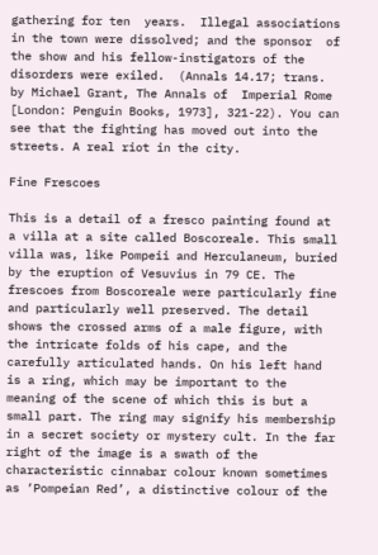gathering for ten  years.  Illegal associations in the town were dissolved; and the sponsor  of the show and his fellow-instigators of the disorders were exiled.  (Annals 14.17; trans. by Michael Grant, The Annals of  Imperial Rome [London: Penguin Books, 1973], 321-22). You can see that the fighting has moved out into the streets. A real riot in the city.

Fine Frescoes

This is a detail of a fresco painting found at a villa at a site called Boscoreale. This small villa was, like Pompeii and Herculaneum, buried by the eruption of Vesuvius in 79 CE. The frescoes from Boscoreale were particularly fine and particularly well preserved. The detail shows the crossed arms of a male figure, with the intricate folds of his cape, and the carefully articulated hands. On his left hand is a ring, which may be important to the meaning of the scene of which this is but a small part. The ring may signify his membership in a secret society or mystery cult. In the far right of the image is a swath of the characteristic cinnabar colour known sometimes as ‘Pompeian Red’, a distinctive colour of the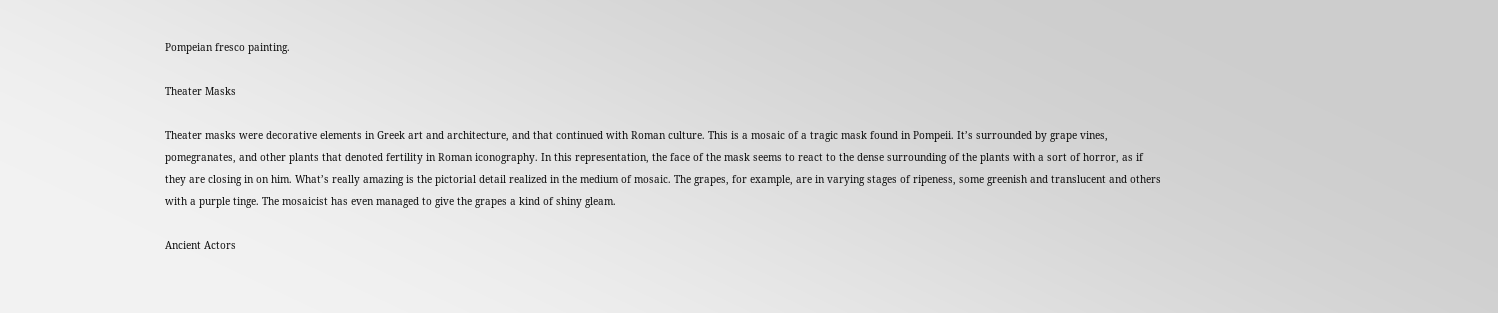Pompeian fresco painting.

Theater Masks

Theater masks were decorative elements in Greek art and architecture, and that continued with Roman culture. This is a mosaic of a tragic mask found in Pompeii. It’s surrounded by grape vines, pomegranates, and other plants that denoted fertility in Roman iconography. In this representation, the face of the mask seems to react to the dense surrounding of the plants with a sort of horror, as if they are closing in on him. What’s really amazing is the pictorial detail realized in the medium of mosaic. The grapes, for example, are in varying stages of ripeness, some greenish and translucent and others with a purple tinge. The mosaicist has even managed to give the grapes a kind of shiny gleam.

Ancient Actors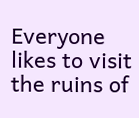Everyone likes to visit the ruins of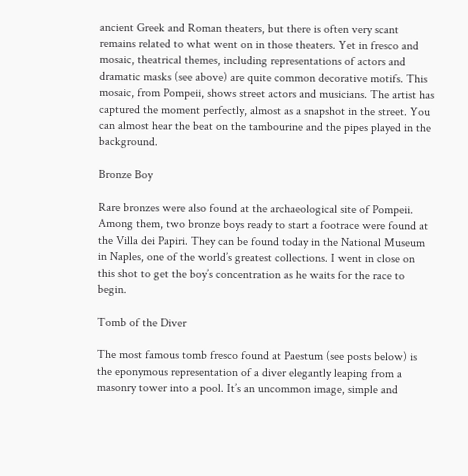ancient Greek and Roman theaters, but there is often very scant remains related to what went on in those theaters. Yet in fresco and mosaic, theatrical themes, including representations of actors and dramatic masks (see above) are quite common decorative motifs. This mosaic, from Pompeii, shows street actors and musicians. The artist has captured the moment perfectly, almost as a snapshot in the street. You can almost hear the beat on the tambourine and the pipes played in the background.

Bronze Boy

Rare bronzes were also found at the archaeological site of Pompeii. Among them, two bronze boys ready to start a footrace were found at the Villa dei Papiri. They can be found today in the National Museum in Naples, one of the world’s greatest collections. I went in close on this shot to get the boy’s concentration as he waits for the race to begin.

Tomb of the Diver

The most famous tomb fresco found at Paestum (see posts below) is the eponymous representation of a diver elegantly leaping from a masonry tower into a pool. It’s an uncommon image, simple and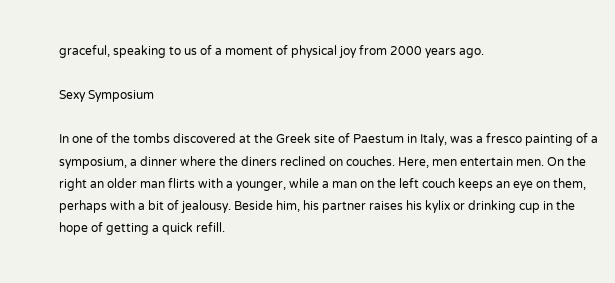graceful, speaking to us of a moment of physical joy from 2000 years ago.

Sexy Symposium

In one of the tombs discovered at the Greek site of Paestum in Italy, was a fresco painting of a symposium, a dinner where the diners reclined on couches. Here, men entertain men. On the right an older man flirts with a younger, while a man on the left couch keeps an eye on them, perhaps with a bit of jealousy. Beside him, his partner raises his kylix or drinking cup in the hope of getting a quick refill.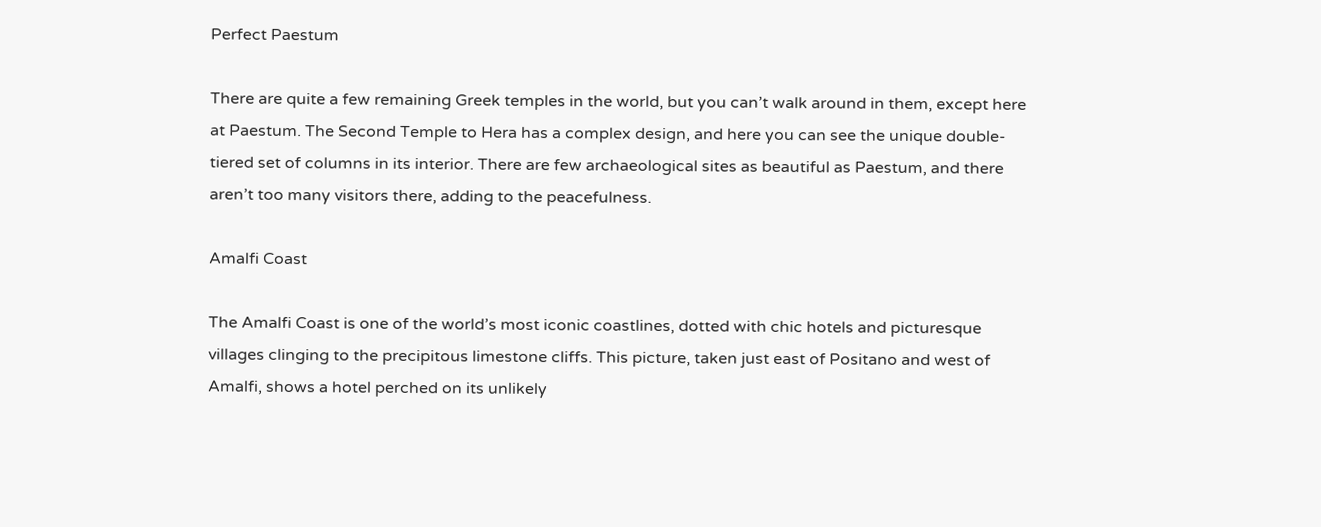Perfect Paestum

There are quite a few remaining Greek temples in the world, but you can’t walk around in them, except here at Paestum. The Second Temple to Hera has a complex design, and here you can see the unique double-tiered set of columns in its interior. There are few archaeological sites as beautiful as Paestum, and there aren’t too many visitors there, adding to the peacefulness.

Amalfi Coast

The Amalfi Coast is one of the world’s most iconic coastlines, dotted with chic hotels and picturesque villages clinging to the precipitous limestone cliffs. This picture, taken just east of Positano and west of Amalfi, shows a hotel perched on its unlikely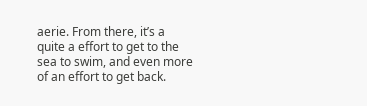aerie. From there, it’s a quite a effort to get to the sea to swim, and even more of an effort to get back.